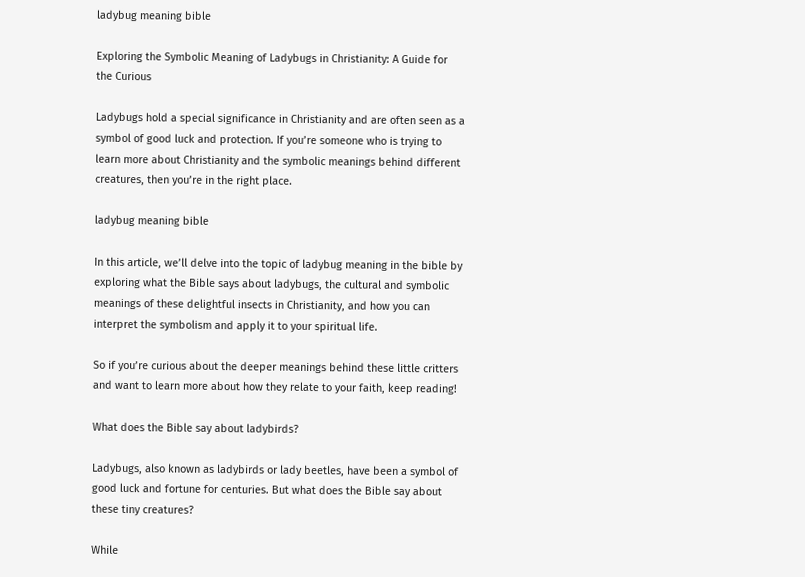ladybug meaning bible

Exploring the Symbolic Meaning of Ladybugs in Christianity: A Guide for the Curious

Ladybugs hold a special significance in Christianity and are often seen as a symbol of good luck and protection. If you’re someone who is trying to learn more about Christianity and the symbolic meanings behind different creatures, then you’re in the right place.

ladybug meaning bible

In this article, we’ll delve into the topic of ladybug meaning in the bible by exploring what the Bible says about ladybugs, the cultural and symbolic meanings of these delightful insects in Christianity, and how you can interpret the symbolism and apply it to your spiritual life.

So if you’re curious about the deeper meanings behind these little critters and want to learn more about how they relate to your faith, keep reading!

What does the Bible say about ladybirds?

Ladybugs, also known as ladybirds or lady beetles, have been a symbol of good luck and fortune for centuries. But what does the Bible say about these tiny creatures?

While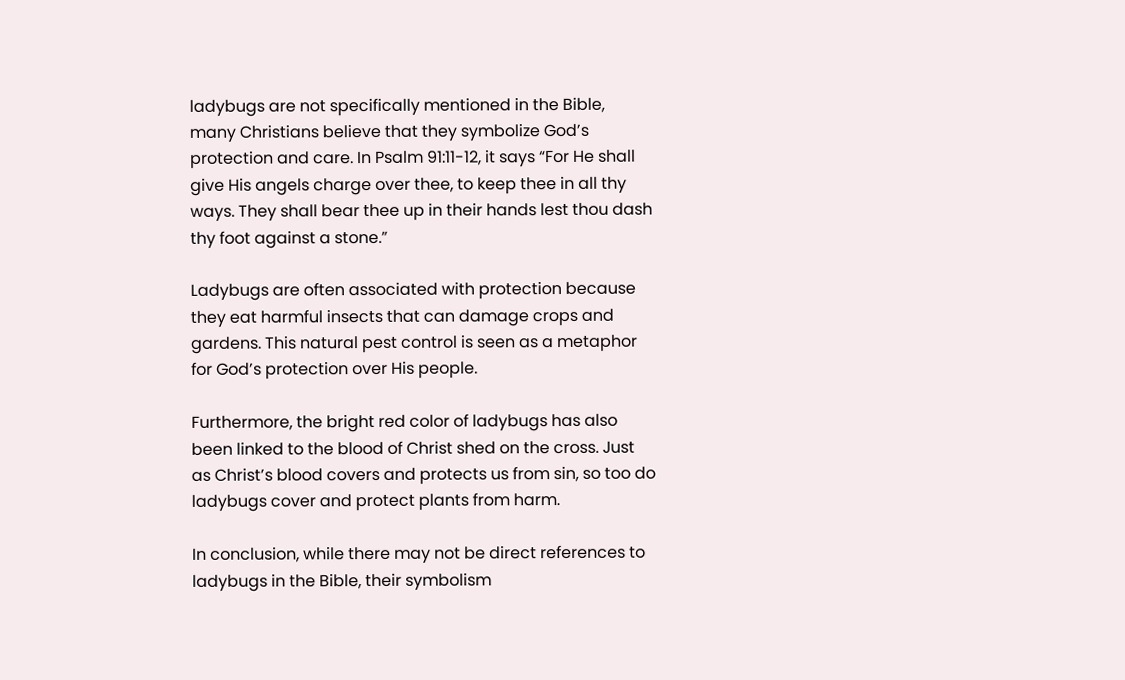ladybugs are not specifically mentioned in the Bible, many Christians believe that they symbolize God’s protection and care. In Psalm 91:11-12, it says “For He shall give His angels charge over thee, to keep thee in all thy ways. They shall bear thee up in their hands lest thou dash thy foot against a stone.”

Ladybugs are often associated with protection because they eat harmful insects that can damage crops and gardens. This natural pest control is seen as a metaphor for God’s protection over His people.

Furthermore, the bright red color of ladybugs has also been linked to the blood of Christ shed on the cross. Just as Christ’s blood covers and protects us from sin, so too do ladybugs cover and protect plants from harm.

In conclusion, while there may not be direct references to ladybugs in the Bible, their symbolism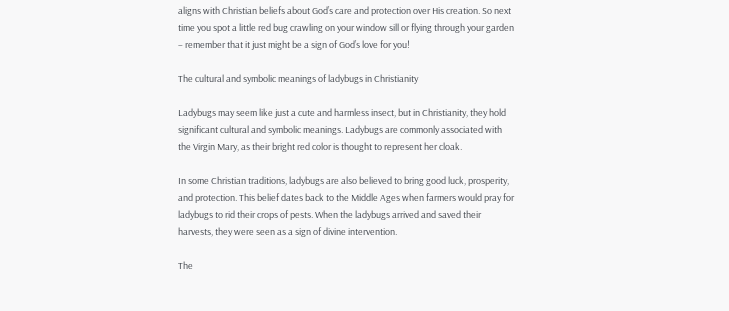aligns with Christian beliefs about God’s care and protection over His creation. So next time you spot a little red bug crawling on your window sill or flying through your garden – remember that it just might be a sign of God’s love for you!

The cultural and symbolic meanings of ladybugs in Christianity

Ladybugs may seem like just a cute and harmless insect, but in Christianity, they hold significant cultural and symbolic meanings. Ladybugs are commonly associated with the Virgin Mary, as their bright red color is thought to represent her cloak.

In some Christian traditions, ladybugs are also believed to bring good luck, prosperity, and protection. This belief dates back to the Middle Ages when farmers would pray for ladybugs to rid their crops of pests. When the ladybugs arrived and saved their harvests, they were seen as a sign of divine intervention.

The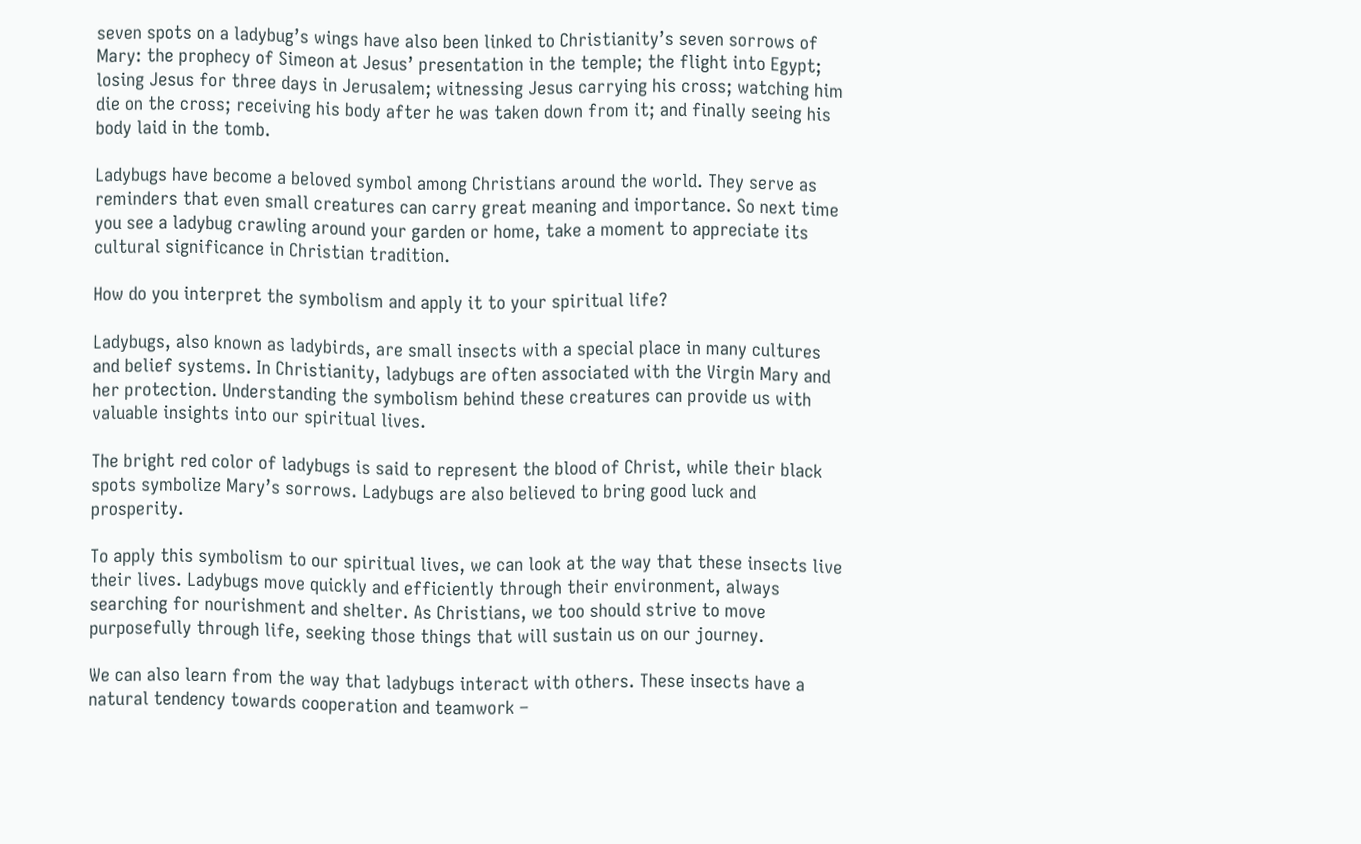seven spots on a ladybug’s wings have also been linked to Christianity’s seven sorrows of Mary: the prophecy of Simeon at Jesus’ presentation in the temple; the flight into Egypt; losing Jesus for three days in Jerusalem; witnessing Jesus carrying his cross; watching him die on the cross; receiving his body after he was taken down from it; and finally seeing his body laid in the tomb.

Ladybugs have become a beloved symbol among Christians around the world. They serve as reminders that even small creatures can carry great meaning and importance. So next time you see a ladybug crawling around your garden or home, take a moment to appreciate its cultural significance in Christian tradition.

How do you interpret the symbolism and apply it to your spiritual life?

Ladybugs, also known as ladybirds, are small insects with a special place in many cultures and belief systems. In Christianity, ladybugs are often associated with the Virgin Mary and her protection. Understanding the symbolism behind these creatures can provide us with valuable insights into our spiritual lives.

The bright red color of ladybugs is said to represent the blood of Christ, while their black spots symbolize Mary’s sorrows. Ladybugs are also believed to bring good luck and prosperity.

To apply this symbolism to our spiritual lives, we can look at the way that these insects live their lives. Ladybugs move quickly and efficiently through their environment, always searching for nourishment and shelter. As Christians, we too should strive to move purposefully through life, seeking those things that will sustain us on our journey.

We can also learn from the way that ladybugs interact with others. These insects have a natural tendency towards cooperation and teamwork –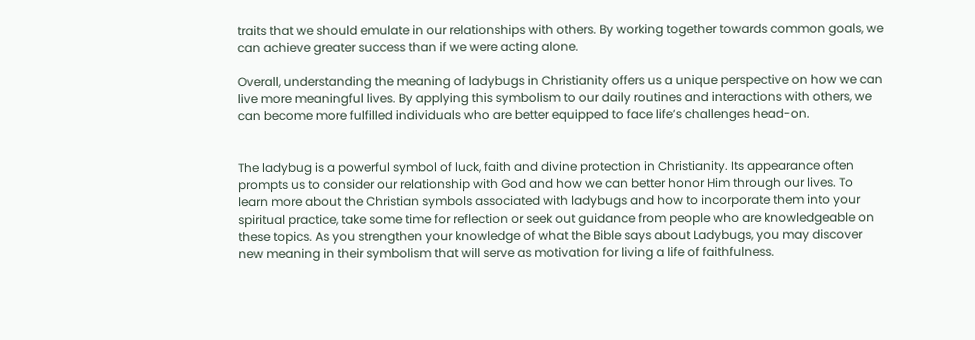traits that we should emulate in our relationships with others. By working together towards common goals, we can achieve greater success than if we were acting alone.

Overall, understanding the meaning of ladybugs in Christianity offers us a unique perspective on how we can live more meaningful lives. By applying this symbolism to our daily routines and interactions with others, we can become more fulfilled individuals who are better equipped to face life’s challenges head-on.


The ladybug is a powerful symbol of luck, faith and divine protection in Christianity. Its appearance often prompts us to consider our relationship with God and how we can better honor Him through our lives. To learn more about the Christian symbols associated with ladybugs and how to incorporate them into your spiritual practice, take some time for reflection or seek out guidance from people who are knowledgeable on these topics. As you strengthen your knowledge of what the Bible says about Ladybugs, you may discover new meaning in their symbolism that will serve as motivation for living a life of faithfulness.